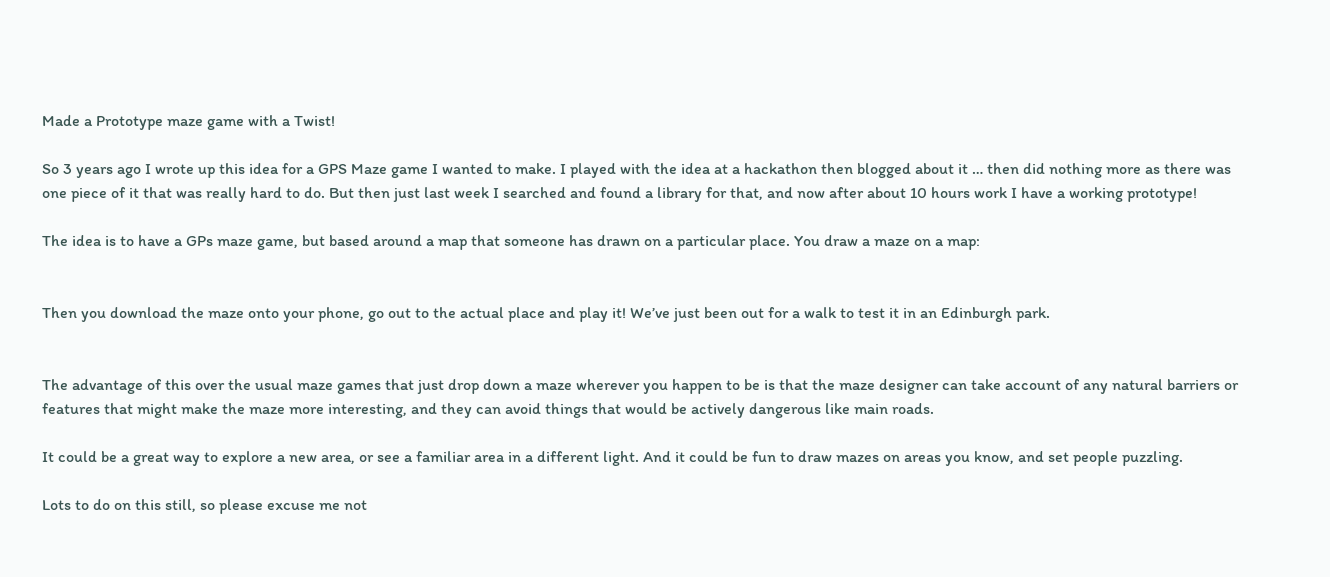Made a Prototype maze game with a Twist!

So 3 years ago I wrote up this idea for a GPS Maze game I wanted to make. I played with the idea at a hackathon then blogged about it … then did nothing more as there was one piece of it that was really hard to do. But then just last week I searched and found a library for that, and now after about 10 hours work I have a working prototype!

The idea is to have a GPs maze game, but based around a map that someone has drawn on a particular place. You draw a maze on a map:


Then you download the maze onto your phone, go out to the actual place and play it! We’ve just been out for a walk to test it in an Edinburgh park.


The advantage of this over the usual maze games that just drop down a maze wherever you happen to be is that the maze designer can take account of any natural barriers or features that might make the maze more interesting, and they can avoid things that would be actively dangerous like main roads.

It could be a great way to explore a new area, or see a familiar area in a different light. And it could be fun to draw mazes on areas you know, and set people puzzling.

Lots to do on this still, so please excuse me not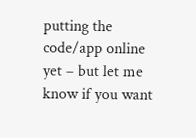putting the code/app online yet – but let me know if you want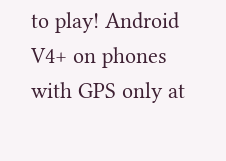to play! Android V4+ on phones with GPS only at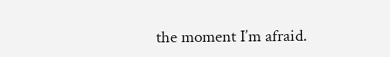the moment I’m afraid.